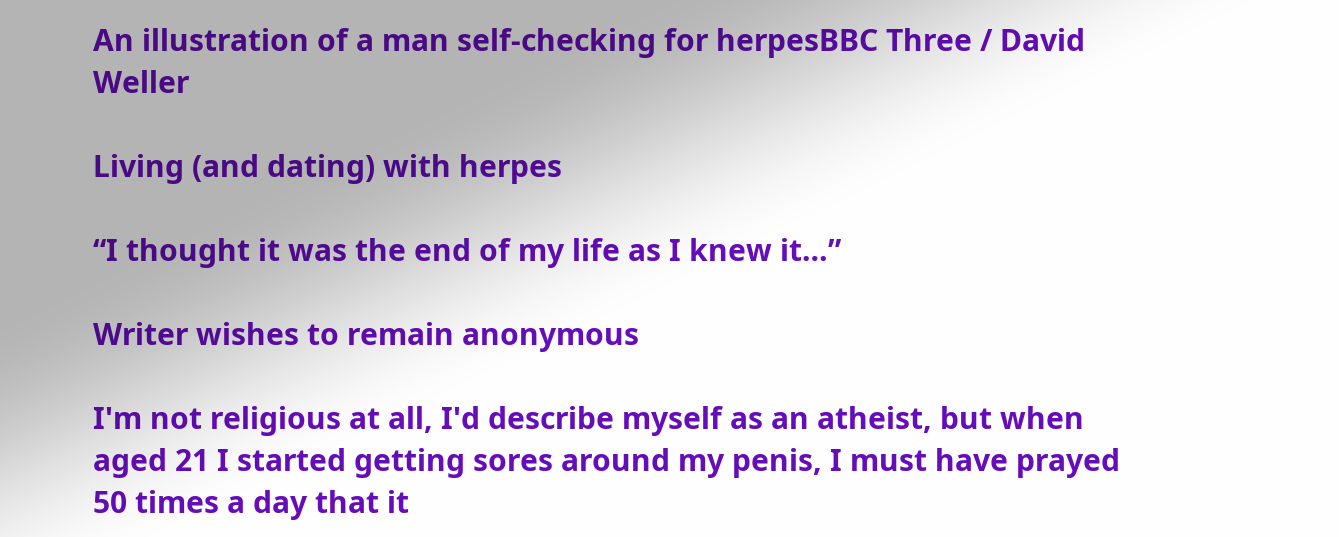An illustration of a man self-checking for herpesBBC Three / David Weller

Living (and dating) with herpes

“I thought it was the end of my life as I knew it…”

Writer wishes to remain anonymous

I'm not religious at all, I'd describe myself as an atheist, but when aged 21 I started getting sores around my penis, I must have prayed 50 times a day that it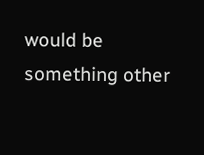would be something other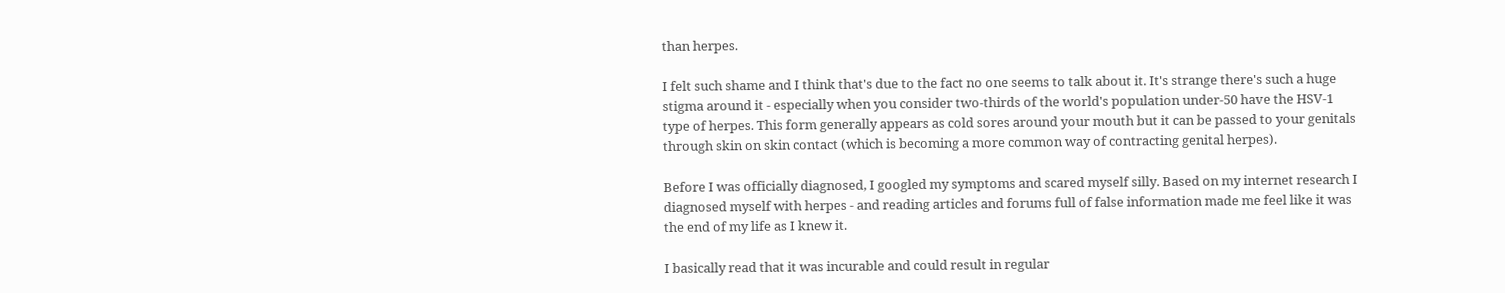than herpes.

I felt such shame and I think that's due to the fact no one seems to talk about it. It's strange there's such a huge stigma around it - especially when you consider two-thirds of the world's population under-50 have the HSV-1 type of herpes. This form generally appears as cold sores around your mouth but it can be passed to your genitals through skin on skin contact (which is becoming a more common way of contracting genital herpes).

Before I was officially diagnosed, I googled my symptoms and scared myself silly. Based on my internet research I diagnosed myself with herpes - and reading articles and forums full of false information made me feel like it was the end of my life as I knew it.

I basically read that it was incurable and could result in regular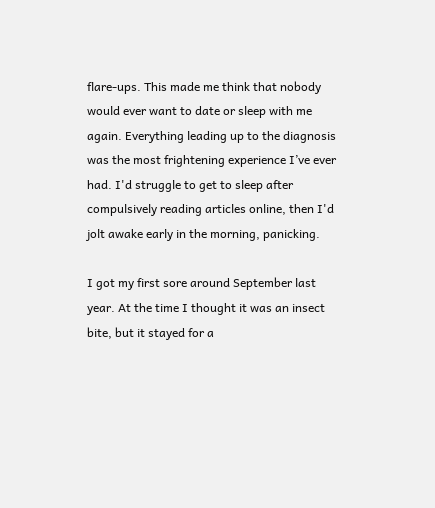flare-ups. This made me think that nobody would ever want to date or sleep with me again. Everything leading up to the diagnosis was the most frightening experience I’ve ever had. I'd struggle to get to sleep after compulsively reading articles online, then I'd jolt awake early in the morning, panicking.

I got my first sore around September last year. At the time I thought it was an insect bite, but it stayed for a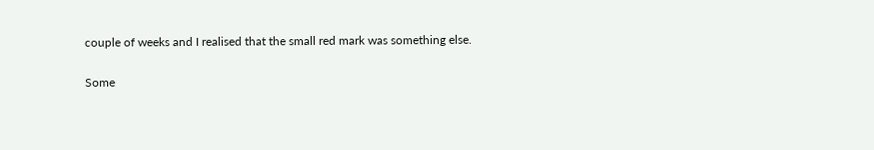couple of weeks and I realised that the small red mark was something else.

Some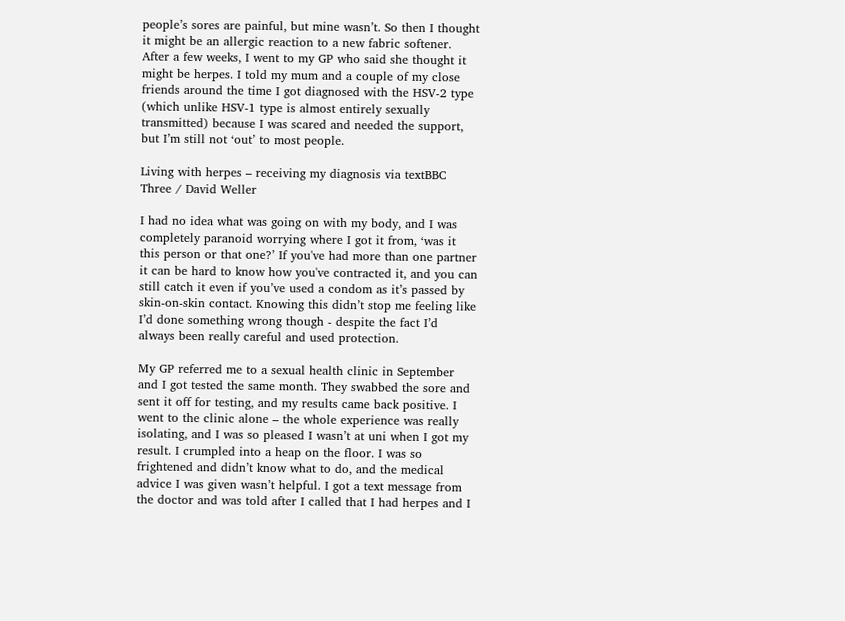people’s sores are painful, but mine wasn’t. So then I thought it might be an allergic reaction to a new fabric softener. After a few weeks, I went to my GP who said she thought it might be herpes. I told my mum and a couple of my close friends around the time I got diagnosed with the HSV-2 type (which unlike HSV-1 type is almost entirely sexually transmitted) because I was scared and needed the support, but I’m still not ‘out’ to most people.

Living with herpes – receiving my diagnosis via textBBC Three / David Weller

I had no idea what was going on with my body, and I was completely paranoid worrying where I got it from, ‘was it this person or that one?’ If you've had more than one partner it can be hard to know how you've contracted it, and you can still catch it even if you’ve used a condom as it’s passed by skin-on-skin contact. Knowing this didn’t stop me feeling like I’d done something wrong though - despite the fact I’d always been really careful and used protection.

My GP referred me to a sexual health clinic in September and I got tested the same month. They swabbed the sore and sent it off for testing, and my results came back positive. I went to the clinic alone – the whole experience was really isolating, and I was so pleased I wasn’t at uni when I got my result. I crumpled into a heap on the floor. I was so frightened and didn’t know what to do, and the medical advice I was given wasn’t helpful. I got a text message from the doctor and was told after I called that I had herpes and I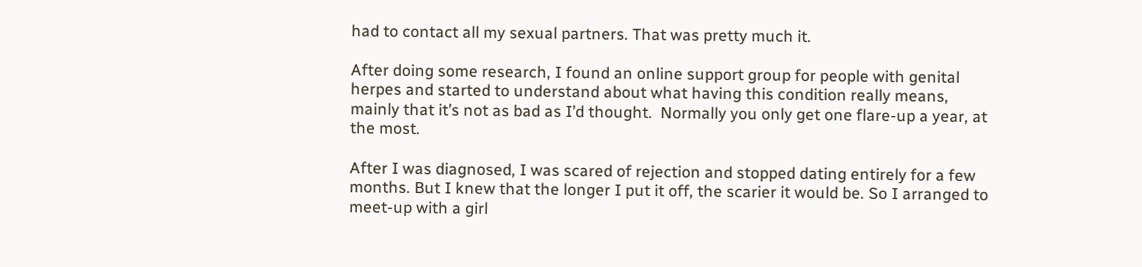had to contact all my sexual partners. That was pretty much it.

After doing some research, I found an online support group for people with genital herpes and started to understand about what having this condition really means, mainly that it’s not as bad as I’d thought.  Normally you only get one flare-up a year, at the most.

After I was diagnosed, I was scared of rejection and stopped dating entirely for a few months. But I knew that the longer I put it off, the scarier it would be. So I arranged to meet-up with a girl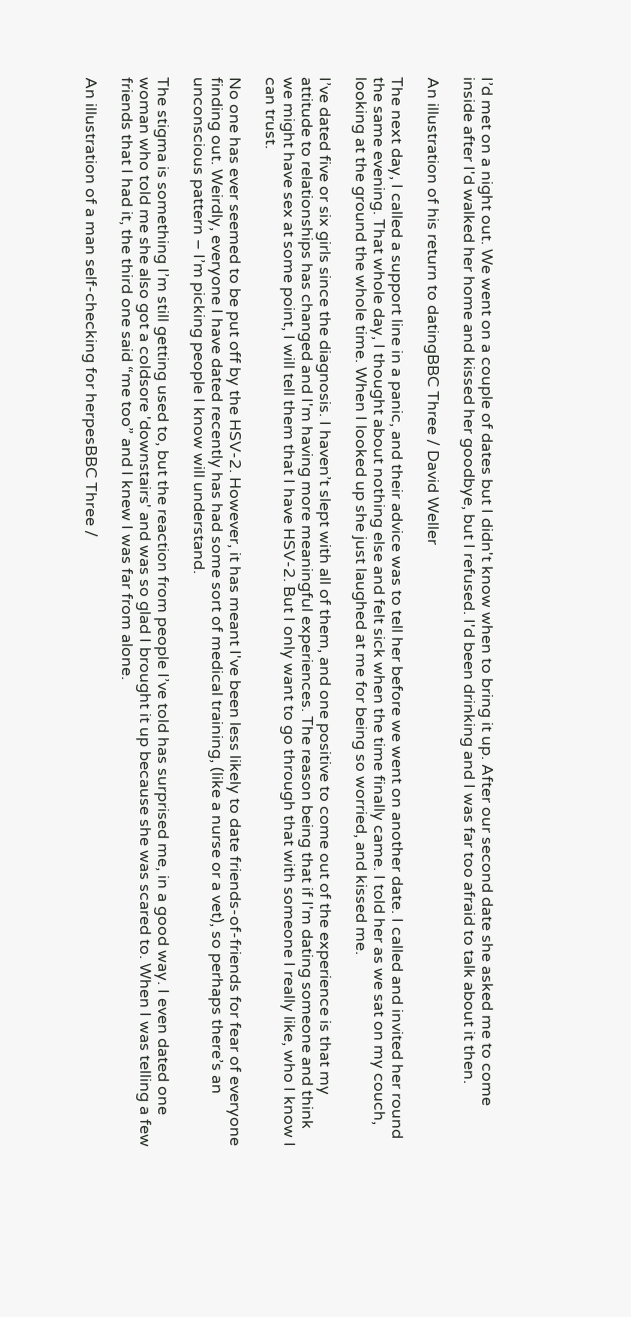I’d met on a night out. We went on a couple of dates but I didn't know when to bring it up. After our second date she asked me to come inside after I'd walked her home and kissed her goodbye, but I refused. I'd been drinking and I was far too afraid to talk about it then.

An illustration of his return to datingBBC Three / David Weller

The next day, I called a support line in a panic, and their advice was to tell her before we went on another date. I called and invited her round the same evening. That whole day, I thought about nothing else and felt sick when the time finally came. I told her as we sat on my couch, looking at the ground the whole time. When I looked up she just laughed at me for being so worried, and kissed me.

I’ve dated five or six girls since the diagnosis. I haven’t slept with all of them, and one positive to come out of the experience is that my attitude to relationships has changed and I'm having more meaningful experiences. The reason being that if I'm dating someone and think we might have sex at some point, I will tell them that I have HSV-2. But I only want to go through that with someone I really like, who I know I can trust.

No one has ever seemed to be put off by the HSV-2. However, it has meant I've been less likely to date friends-of-friends for fear of everyone finding out. Weirdly, everyone I have dated recently has had some sort of medical training, (like a nurse or a vet), so perhaps there’s an unconscious pattern – I’m picking people I know will understand.

The stigma is something I’m still getting used to, but the reaction from people I’ve told has surprised me, in a good way. I even dated one woman who told me she also got a coldsore 'downstairs' and was so glad I brought it up because she was scared to. When I was telling a few friends that I had it, the third one said “me too” and I knew I was far from alone.

An illustration of a man self-checking for herpesBBC Three /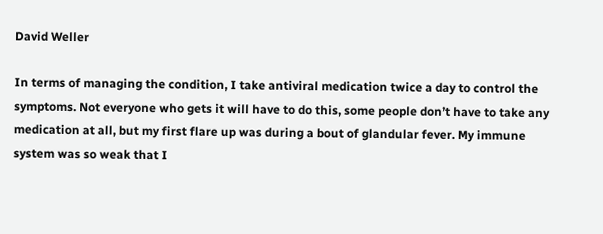David Weller

In terms of managing the condition, I take antiviral medication twice a day to control the symptoms. Not everyone who gets it will have to do this, some people don’t have to take any medication at all, but my first flare up was during a bout of glandular fever. My immune system was so weak that I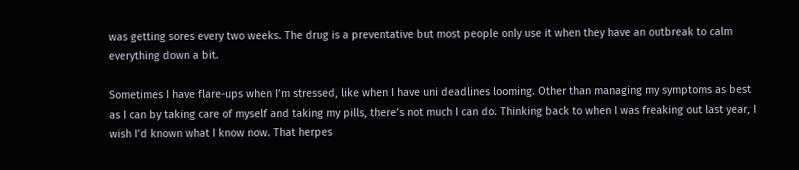was getting sores every two weeks. The drug is a preventative but most people only use it when they have an outbreak to calm everything down a bit.

Sometimes I have flare-ups when I’m stressed, like when I have uni deadlines looming. Other than managing my symptoms as best as I can by taking care of myself and taking my pills, there’s not much I can do. Thinking back to when I was freaking out last year, I wish I’d known what I know now. That herpes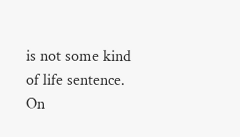is not some kind of life sentence. On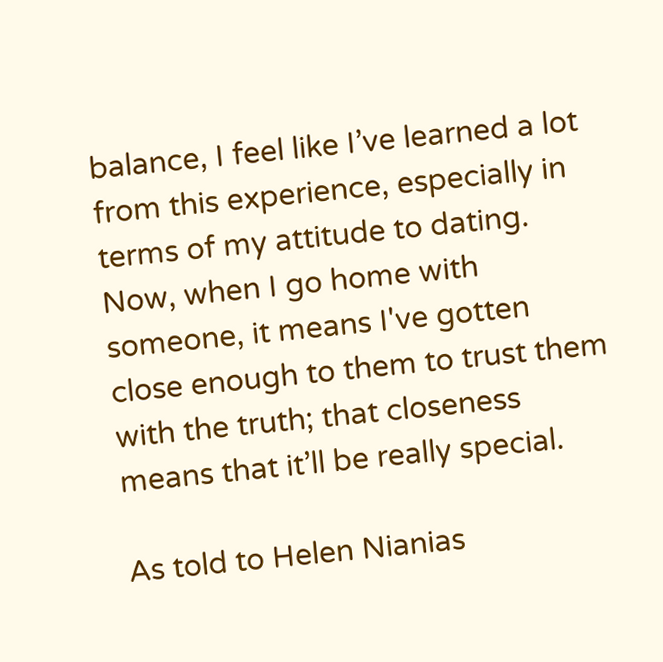balance, I feel like I’ve learned a lot from this experience, especially in terms of my attitude to dating. Now, when I go home with someone, it means I've gotten close enough to them to trust them with the truth; that closeness means that it’ll be really special.

As told to Helen Nianias